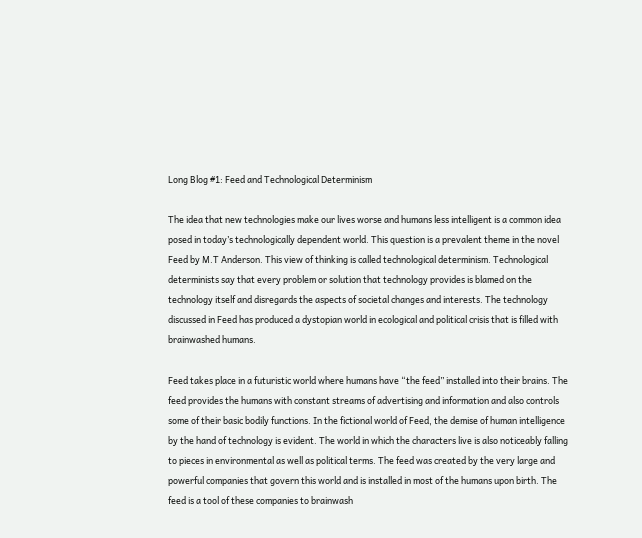Long Blog #1: Feed and Technological Determinism

The idea that new technologies make our lives worse and humans less intelligent is a common idea posed in today’s technologically dependent world. This question is a prevalent theme in the novel Feed by M.T Anderson. This view of thinking is called technological determinism. Technological determinists say that every problem or solution that technology provides is blamed on the technology itself and disregards the aspects of societal changes and interests. The technology discussed in Feed has produced a dystopian world in ecological and political crisis that is filled with brainwashed humans.

Feed takes place in a futuristic world where humans have “the feed” installed into their brains. The feed provides the humans with constant streams of advertising and information and also controls some of their basic bodily functions. In the fictional world of Feed, the demise of human intelligence by the hand of technology is evident. The world in which the characters live is also noticeably falling to pieces in environmental as well as political terms. The feed was created by the very large and powerful companies that govern this world and is installed in most of the humans upon birth. The feed is a tool of these companies to brainwash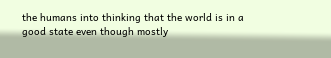the humans into thinking that the world is in a good state even though mostly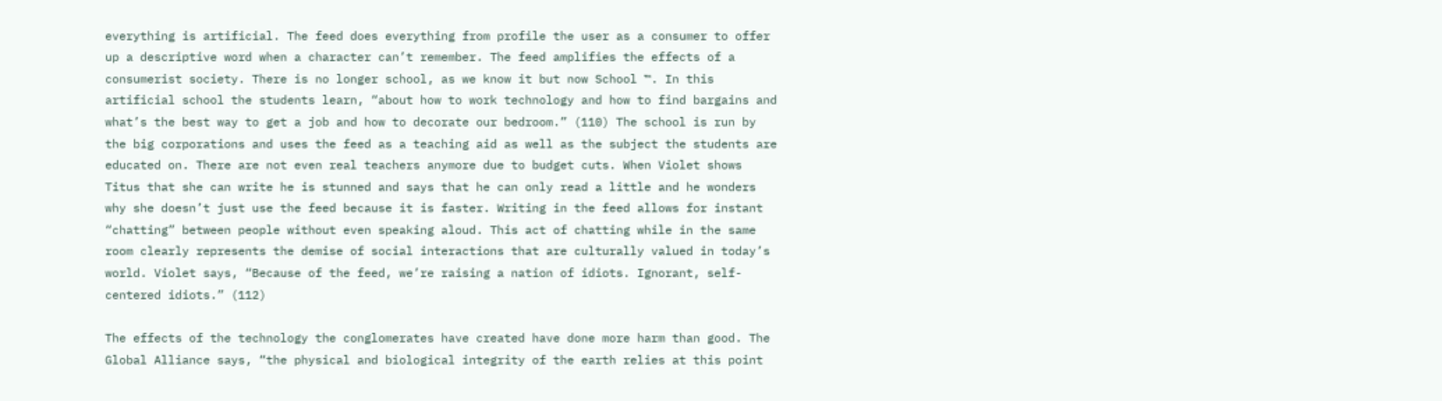everything is artificial. The feed does everything from profile the user as a consumer to offer up a descriptive word when a character can’t remember. The feed amplifies the effects of a consumerist society. There is no longer school, as we know it but now School ™. In this artificial school the students learn, “about how to work technology and how to find bargains and what’s the best way to get a job and how to decorate our bedroom.” (110) The school is run by the big corporations and uses the feed as a teaching aid as well as the subject the students are educated on. There are not even real teachers anymore due to budget cuts. When Violet shows Titus that she can write he is stunned and says that he can only read a little and he wonders why she doesn’t just use the feed because it is faster. Writing in the feed allows for instant “chatting” between people without even speaking aloud. This act of chatting while in the same room clearly represents the demise of social interactions that are culturally valued in today’s world. Violet says, “Because of the feed, we’re raising a nation of idiots. Ignorant, self- centered idiots.” (112)

The effects of the technology the conglomerates have created have done more harm than good. The Global Alliance says, “the physical and biological integrity of the earth relies at this point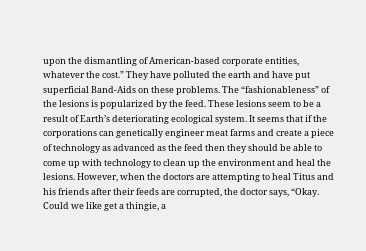upon the dismantling of American-based corporate entities, whatever the cost.” They have polluted the earth and have put superficial Band-Aids on these problems. The “fashionableness” of the lesions is popularized by the feed. These lesions seem to be a result of Earth’s deteriorating ecological system. It seems that if the corporations can genetically engineer meat farms and create a piece of technology as advanced as the feed then they should be able to come up with technology to clean up the environment and heal the lesions. However, when the doctors are attempting to heal Titus and his friends after their feeds are corrupted, the doctor says, “Okay. Could we like get a thingie, a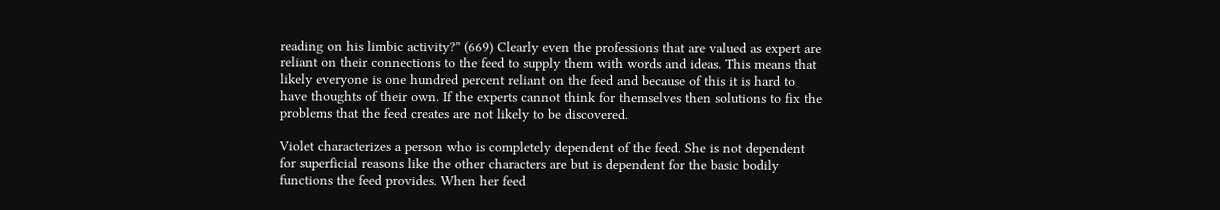reading on his limbic activity?” (669) Clearly even the professions that are valued as expert are reliant on their connections to the feed to supply them with words and ideas. This means that likely everyone is one hundred percent reliant on the feed and because of this it is hard to have thoughts of their own. If the experts cannot think for themselves then solutions to fix the problems that the feed creates are not likely to be discovered.

Violet characterizes a person who is completely dependent of the feed. She is not dependent for superficial reasons like the other characters are but is dependent for the basic bodily functions the feed provides. When her feed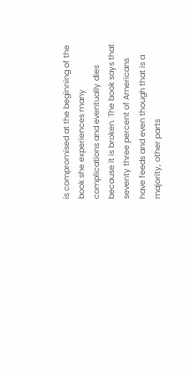is compromised at the beginning of the book she experiences many complications and eventually dies because it is broken. The book says that seventy three percent of Americans have feeds and even though that is a majority, other parts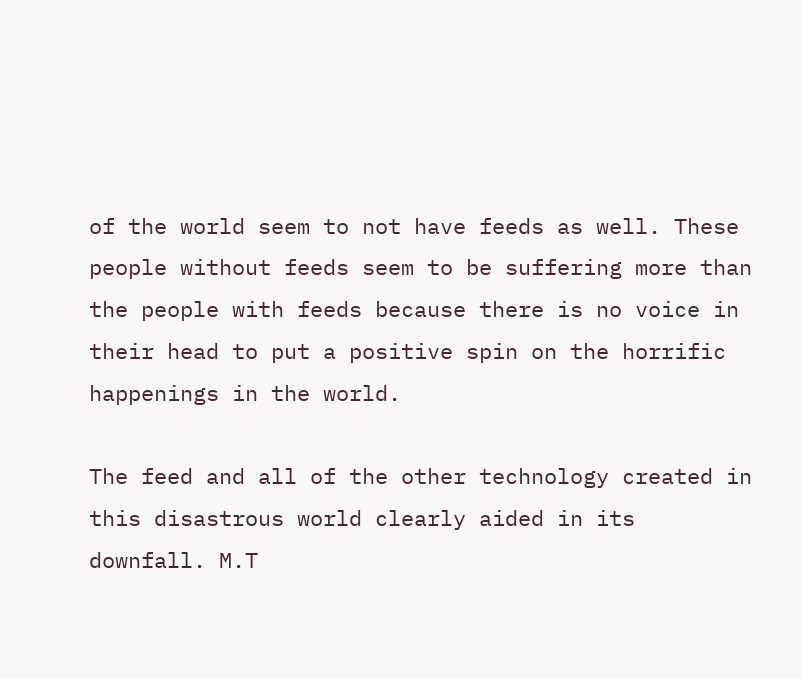of the world seem to not have feeds as well. These people without feeds seem to be suffering more than the people with feeds because there is no voice in their head to put a positive spin on the horrific happenings in the world.

The feed and all of the other technology created in this disastrous world clearly aided in its downfall. M.T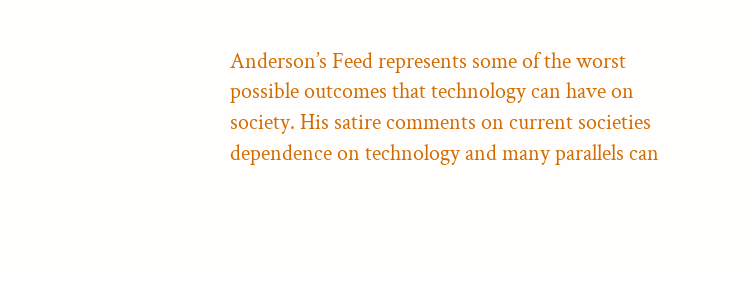Anderson’s Feed represents some of the worst possible outcomes that technology can have on society. His satire comments on current societies dependence on technology and many parallels can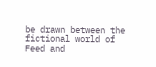be drawn between the fictional world of Feed and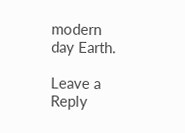modern day Earth.

Leave a Reply